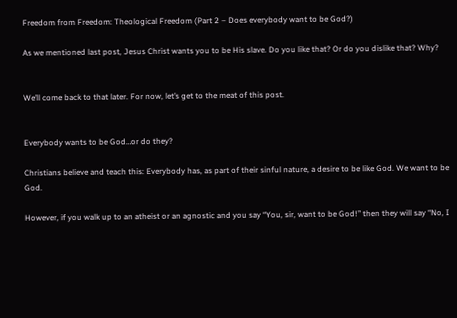Freedom from Freedom: Theological Freedom (Part 2 – Does everybody want to be God?)

As we mentioned last post, Jesus Christ wants you to be His slave. Do you like that? Or do you dislike that? Why?


We’ll come back to that later. For now, let’s get to the meat of this post.


Everybody wants to be God…or do they?

Christians believe and teach this: Everybody has, as part of their sinful nature, a desire to be like God. We want to be God.

However, if you walk up to an atheist or an agnostic and you say “You, sir, want to be God!” then they will say “No, I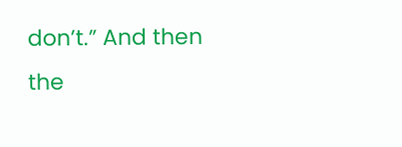don’t.” And then the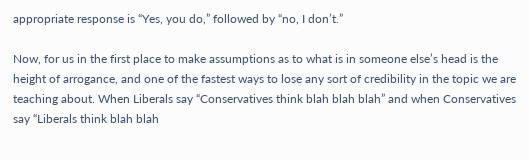appropriate response is “Yes, you do,” followed by “no, I don’t.”

Now, for us in the first place to make assumptions as to what is in someone else’s head is the height of arrogance, and one of the fastest ways to lose any sort of credibility in the topic we are teaching about. When Liberals say “Conservatives think blah blah blah” and when Conservatives say “Liberals think blah blah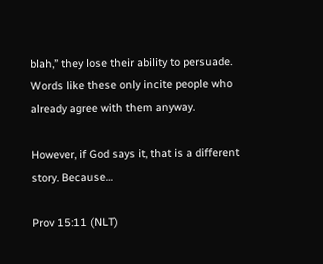blah,” they lose their ability to persuade. Words like these only incite people who already agree with them anyway.

However, if God says it, that is a different story. Because…

Prov 15:11 (NLT)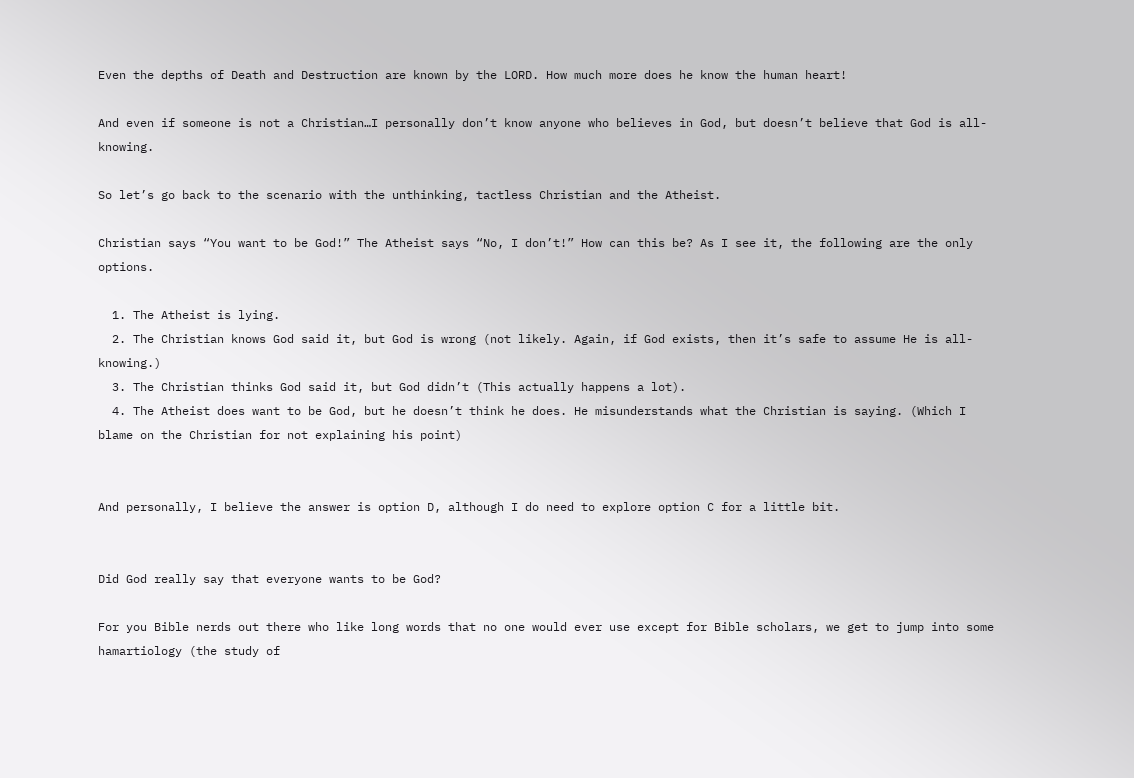Even the depths of Death and Destruction are known by the LORD. How much more does he know the human heart!

And even if someone is not a Christian…I personally don’t know anyone who believes in God, but doesn’t believe that God is all-knowing.

So let’s go back to the scenario with the unthinking, tactless Christian and the Atheist.

Christian says “You want to be God!” The Atheist says “No, I don’t!” How can this be? As I see it, the following are the only options.

  1. The Atheist is lying.
  2. The Christian knows God said it, but God is wrong (not likely. Again, if God exists, then it’s safe to assume He is all-knowing.)
  3. The Christian thinks God said it, but God didn’t (This actually happens a lot).
  4. The Atheist does want to be God, but he doesn’t think he does. He misunderstands what the Christian is saying. (Which I blame on the Christian for not explaining his point)


And personally, I believe the answer is option D, although I do need to explore option C for a little bit.


Did God really say that everyone wants to be God?

For you Bible nerds out there who like long words that no one would ever use except for Bible scholars, we get to jump into some hamartiology (the study of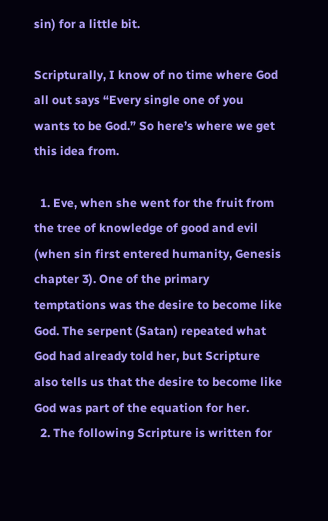sin) for a little bit.

Scripturally, I know of no time where God all out says “Every single one of you wants to be God.” So here’s where we get this idea from.

  1. Eve, when she went for the fruit from the tree of knowledge of good and evil (when sin first entered humanity, Genesis chapter 3). One of the primary temptations was the desire to become like God. The serpent (Satan) repeated what God had already told her, but Scripture also tells us that the desire to become like God was part of the equation for her.
  2. The following Scripture is written for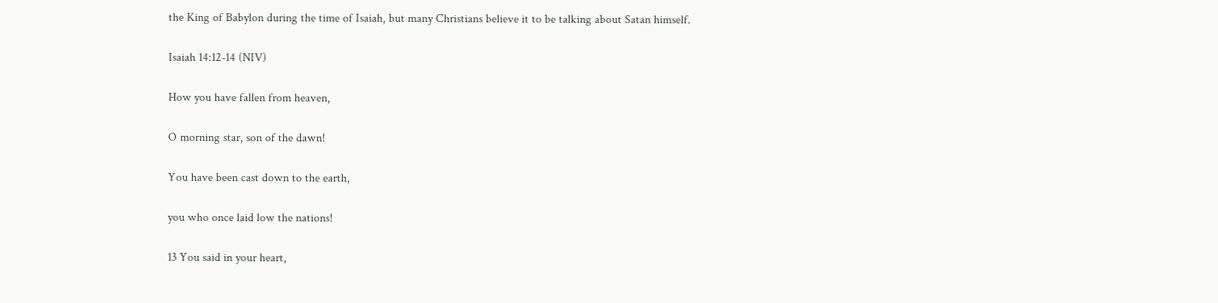the King of Babylon during the time of Isaiah, but many Christians believe it to be talking about Satan himself.

Isaiah 14:12-14 (NIV)

How you have fallen from heaven,

O morning star, son of the dawn!

You have been cast down to the earth,

you who once laid low the nations!

13 You said in your heart,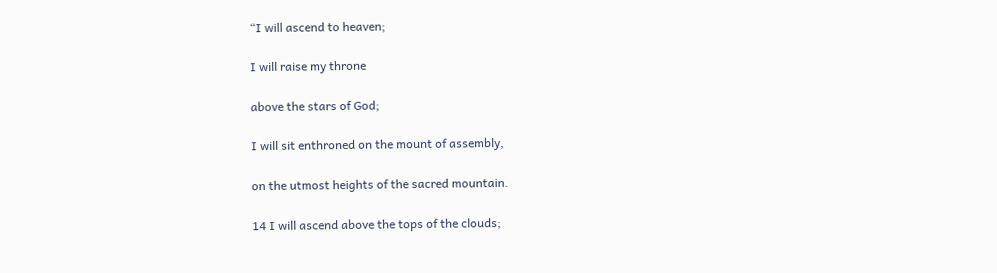“I will ascend to heaven;

I will raise my throne

above the stars of God;

I will sit enthroned on the mount of assembly,

on the utmost heights of the sacred mountain.

14 I will ascend above the tops of the clouds;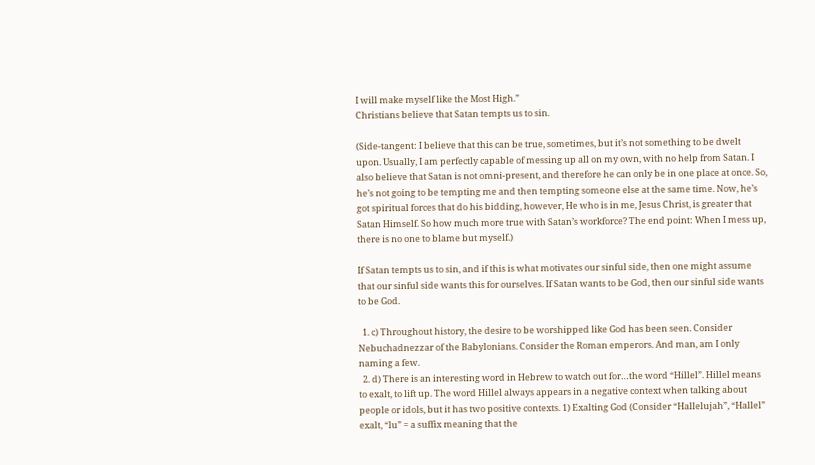I will make myself like the Most High.”
Christians believe that Satan tempts us to sin.

(Side-tangent: I believe that this can be true, sometimes, but it’s not something to be dwelt upon. Usually, I am perfectly capable of messing up all on my own, with no help from Satan. I also believe that Satan is not omni-present, and therefore he can only be in one place at once. So, he’s not going to be tempting me and then tempting someone else at the same time. Now, he’s got spiritual forces that do his bidding, however, He who is in me, Jesus Christ, is greater that Satan Himself. So how much more true with Satan’s workforce? The end point: When I mess up, there is no one to blame but myself.)

If Satan tempts us to sin, and if this is what motivates our sinful side, then one might assume that our sinful side wants this for ourselves. If Satan wants to be God, then our sinful side wants to be God.

  1. c) Throughout history, the desire to be worshipped like God has been seen. Consider Nebuchadnezzar of the Babylonians. Consider the Roman emperors. And man, am I only naming a few.
  2. d) There is an interesting word in Hebrew to watch out for…the word “Hillel”. Hillel means to exalt, to lift up. The word Hillel always appears in a negative context when talking about people or idols, but it has two positive contexts. 1) Exalting God (Consider “Hallelujah”, “Hallel” exalt, “lu” = a suffix meaning that the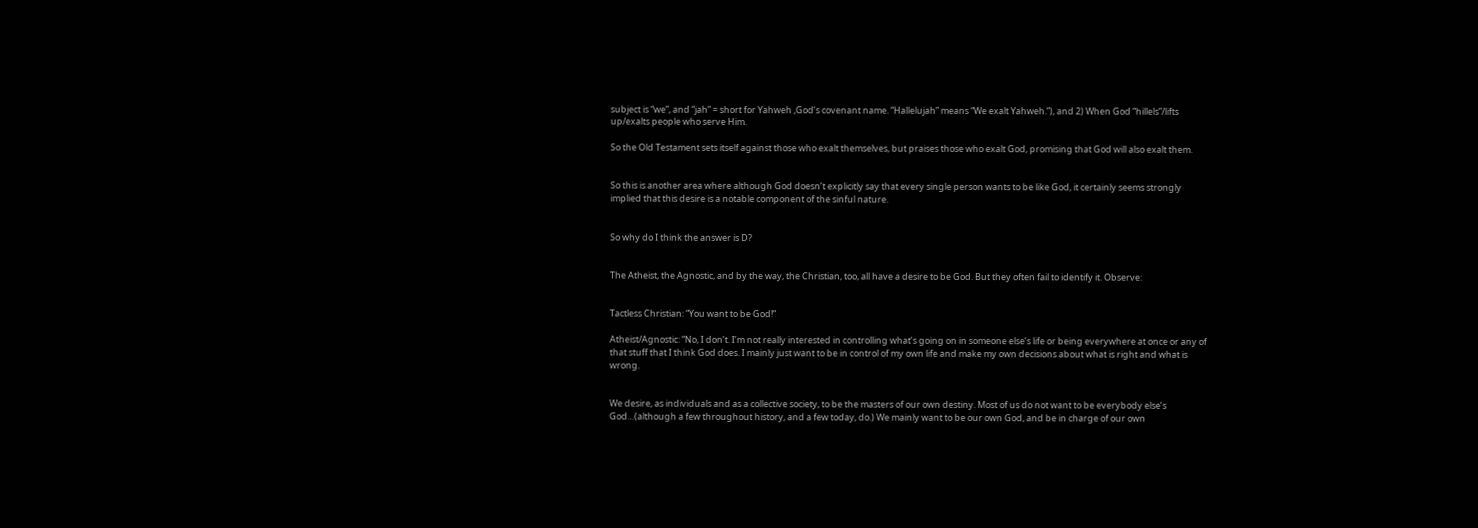subject is “we”, and “jah” = short for Yahweh ,God’s covenant name. “Hallelujah” means “We exalt Yahweh.”), and 2) When God “hillels”/lifts up/exalts people who serve Him.

So the Old Testament sets itself against those who exalt themselves, but praises those who exalt God, promising that God will also exalt them.


So this is another area where although God doesn’t explicitly say that every single person wants to be like God, it certainly seems strongly implied that this desire is a notable component of the sinful nature.


So why do I think the answer is D?


The Atheist, the Agnostic, and by the way, the Christian, too, all have a desire to be God. But they often fail to identify it. Observe:


Tactless Christian: “You want to be God!”

Atheist/Agnostic: “No, I don’t. I’m not really interested in controlling what’s going on in someone else’s life or being everywhere at once or any of that stuff that I think God does. I mainly just want to be in control of my own life and make my own decisions about what is right and what is wrong.


We desire, as individuals and as a collective society, to be the masters of our own destiny. Most of us do not want to be everybody else’s God…(although a few throughout history, and a few today, do.) We mainly want to be our own God, and be in charge of our own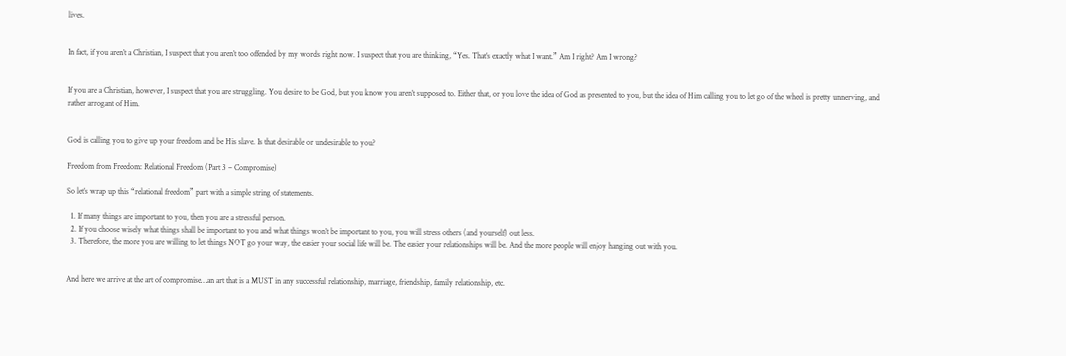lives.


In fact, if you aren’t a Christian, I suspect that you aren’t too offended by my words right now. I suspect that you are thinking, “Yes. That’s exactly what I want.” Am I right? Am I wrong?


If you are a Christian, however, I suspect that you are struggling. You desire to be God, but you know you aren’t supposed to. Either that, or you love the idea of God as presented to you, but the idea of Him calling you to let go of the wheel is pretty unnerving, and rather arrogant of Him.


God is calling you to give up your freedom and be His slave. Is that desirable or undesirable to you?

Freedom from Freedom: Relational Freedom (Part 3 – Compromise)

So let’s wrap up this “relational freedom” part with a simple string of statements.

  1. If many things are important to you, then you are a stressful person.
  2. If you choose wisely what things shall be important to you and what things won’t be important to you, you will stress others (and yourself) out less.
  3. Therefore, the more you are willing to let things NOT go your way, the easier your social life will be. The easier your relationships will be. And the more people will enjoy hanging out with you.


And here we arrive at the art of compromise…an art that is a MUST in any successful relationship, marriage, friendship, family relationship, etc.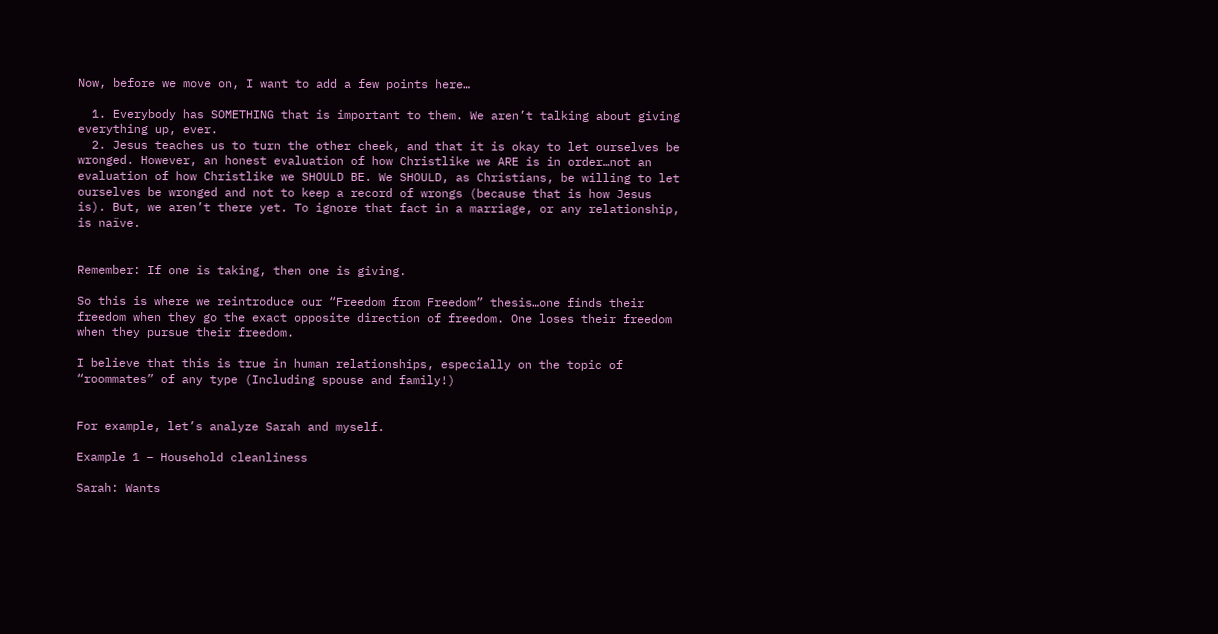Now, before we move on, I want to add a few points here…

  1. Everybody has SOMETHING that is important to them. We aren’t talking about giving everything up, ever.
  2. Jesus teaches us to turn the other cheek, and that it is okay to let ourselves be wronged. However, an honest evaluation of how Christlike we ARE is in order…not an evaluation of how Christlike we SHOULD BE. We SHOULD, as Christians, be willing to let ourselves be wronged and not to keep a record of wrongs (because that is how Jesus is). But, we aren’t there yet. To ignore that fact in a marriage, or any relationship, is naïve.


Remember: If one is taking, then one is giving.

So this is where we reintroduce our “Freedom from Freedom” thesis…one finds their freedom when they go the exact opposite direction of freedom. One loses their freedom when they pursue their freedom.

I believe that this is true in human relationships, especially on the topic of “roommates” of any type (Including spouse and family!)


For example, let’s analyze Sarah and myself.

Example 1 – Household cleanliness

Sarah: Wants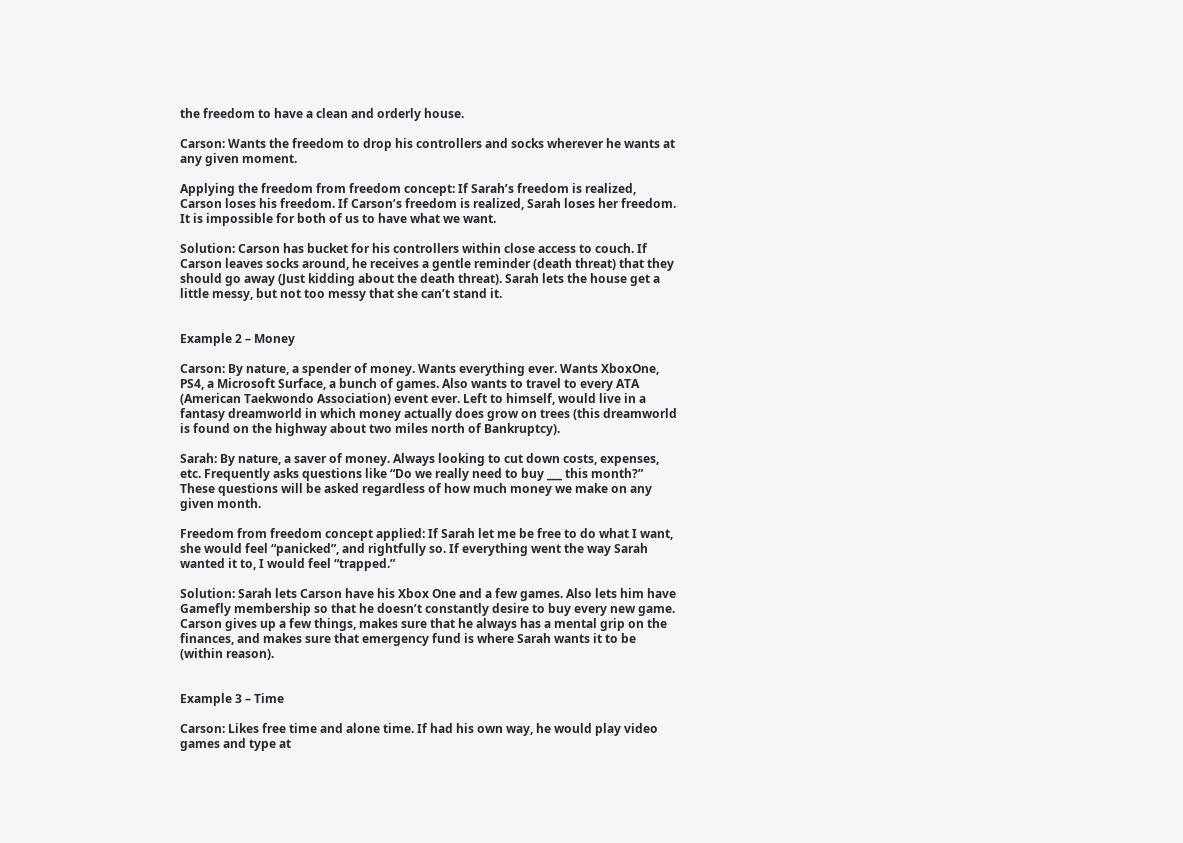the freedom to have a clean and orderly house.

Carson: Wants the freedom to drop his controllers and socks wherever he wants at any given moment.

Applying the freedom from freedom concept: If Sarah’s freedom is realized, Carson loses his freedom. If Carson’s freedom is realized, Sarah loses her freedom. It is impossible for both of us to have what we want.

Solution: Carson has bucket for his controllers within close access to couch. If Carson leaves socks around, he receives a gentle reminder (death threat) that they should go away (Just kidding about the death threat). Sarah lets the house get a little messy, but not too messy that she can’t stand it.


Example 2 – Money

Carson: By nature, a spender of money. Wants everything ever. Wants XboxOne, PS4, a Microsoft Surface, a bunch of games. Also wants to travel to every ATA (American Taekwondo Association) event ever. Left to himself, would live in a fantasy dreamworld in which money actually does grow on trees (this dreamworld is found on the highway about two miles north of Bankruptcy).

Sarah: By nature, a saver of money. Always looking to cut down costs, expenses, etc. Frequently asks questions like “Do we really need to buy ___ this month?” These questions will be asked regardless of how much money we make on any given month.

Freedom from freedom concept applied: If Sarah let me be free to do what I want, she would feel “panicked”, and rightfully so. If everything went the way Sarah wanted it to, I would feel “trapped.”

Solution: Sarah lets Carson have his Xbox One and a few games. Also lets him have Gamefly membership so that he doesn’t constantly desire to buy every new game. Carson gives up a few things, makes sure that he always has a mental grip on the finances, and makes sure that emergency fund is where Sarah wants it to be (within reason).


Example 3 – Time

Carson: Likes free time and alone time. If had his own way, he would play video games and type at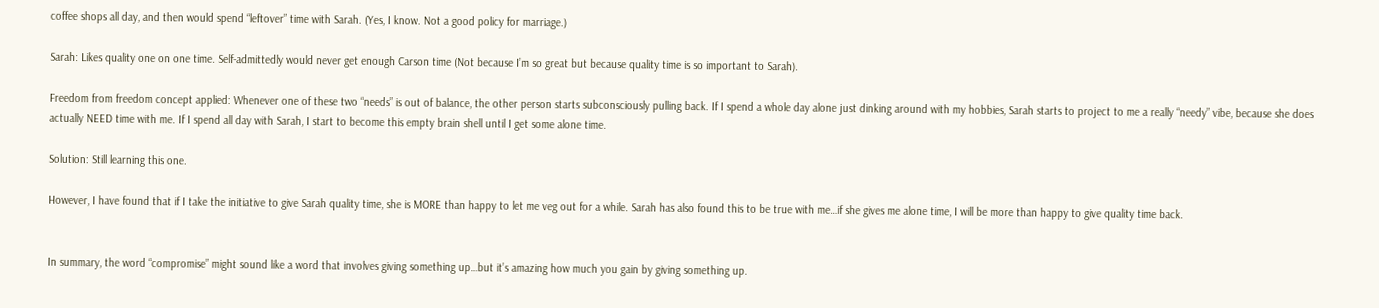coffee shops all day, and then would spend “leftover” time with Sarah. (Yes, I know. Not a good policy for marriage.)

Sarah: Likes quality one on one time. Self-admittedly would never get enough Carson time (Not because I’m so great but because quality time is so important to Sarah).

Freedom from freedom concept applied: Whenever one of these two “needs” is out of balance, the other person starts subconsciously pulling back. If I spend a whole day alone just dinking around with my hobbies, Sarah starts to project to me a really “needy” vibe, because she does actually NEED time with me. If I spend all day with Sarah, I start to become this empty brain shell until I get some alone time.

Solution: Still learning this one.

However, I have found that if I take the initiative to give Sarah quality time, she is MORE than happy to let me veg out for a while. Sarah has also found this to be true with me…if she gives me alone time, I will be more than happy to give quality time back.


In summary, the word “compromise” might sound like a word that involves giving something up…but it’s amazing how much you gain by giving something up.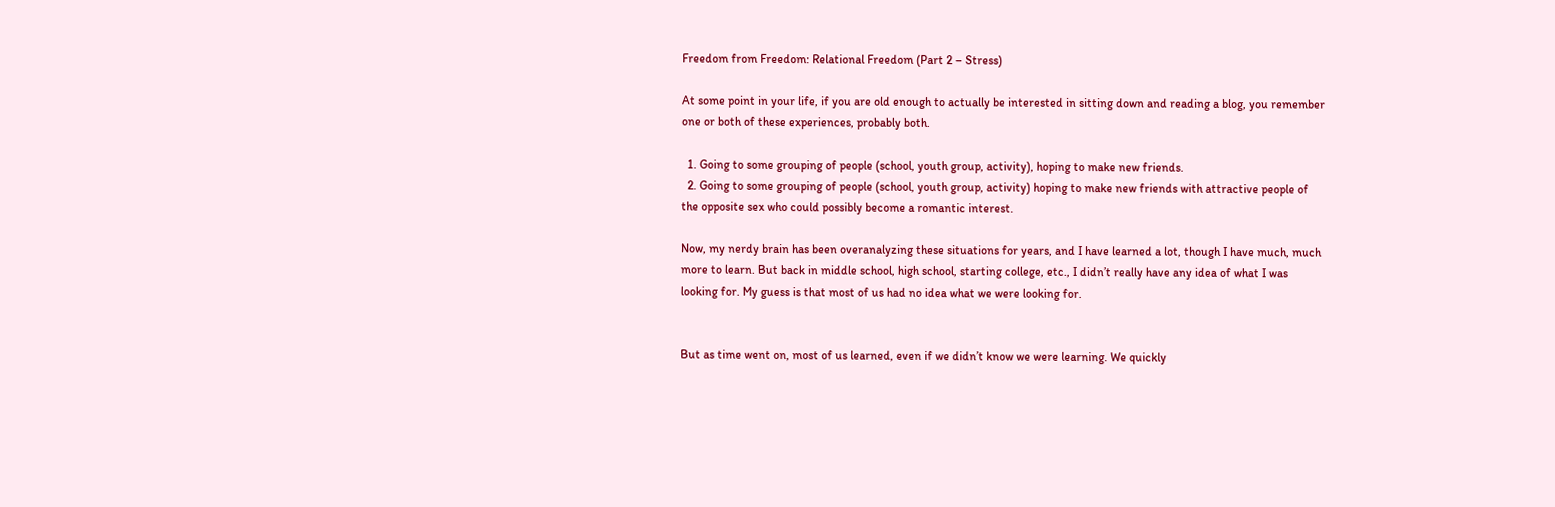Freedom from Freedom: Relational Freedom (Part 2 – Stress)

At some point in your life, if you are old enough to actually be interested in sitting down and reading a blog, you remember one or both of these experiences, probably both.

  1. Going to some grouping of people (school, youth group, activity), hoping to make new friends.
  2. Going to some grouping of people (school, youth group, activity) hoping to make new friends with attractive people of the opposite sex who could possibly become a romantic interest.

Now, my nerdy brain has been overanalyzing these situations for years, and I have learned a lot, though I have much, much more to learn. But back in middle school, high school, starting college, etc., I didn’t really have any idea of what I was looking for. My guess is that most of us had no idea what we were looking for.


But as time went on, most of us learned, even if we didn’t know we were learning. We quickly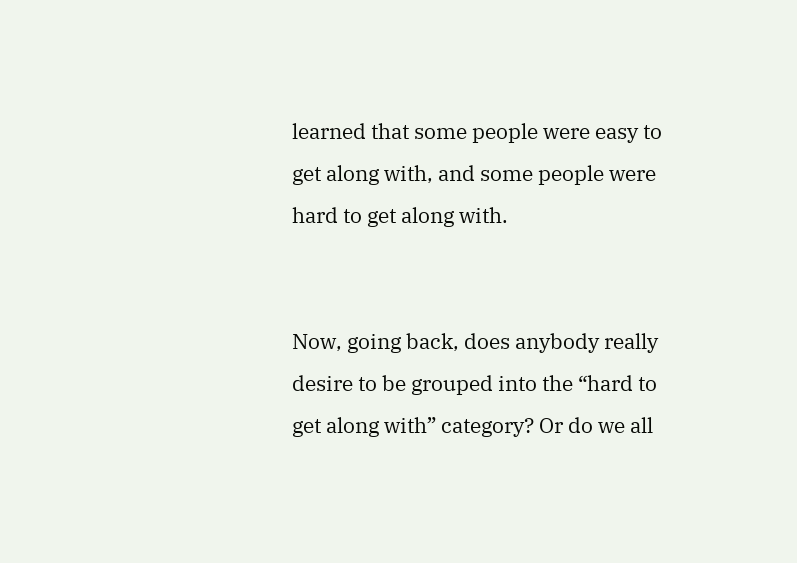learned that some people were easy to get along with, and some people were hard to get along with.


Now, going back, does anybody really desire to be grouped into the “hard to get along with” category? Or do we all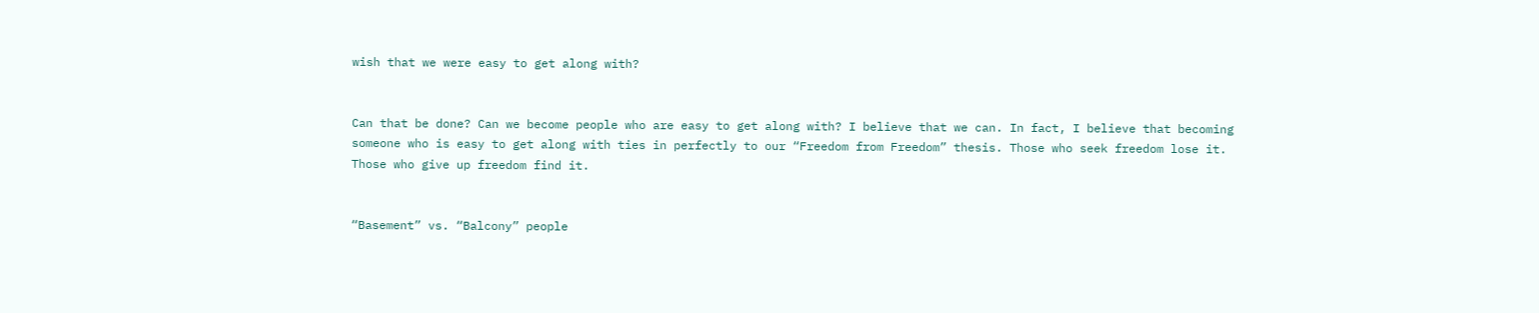wish that we were easy to get along with?


Can that be done? Can we become people who are easy to get along with? I believe that we can. In fact, I believe that becoming someone who is easy to get along with ties in perfectly to our “Freedom from Freedom” thesis. Those who seek freedom lose it. Those who give up freedom find it.


“Basement” vs. “Balcony” people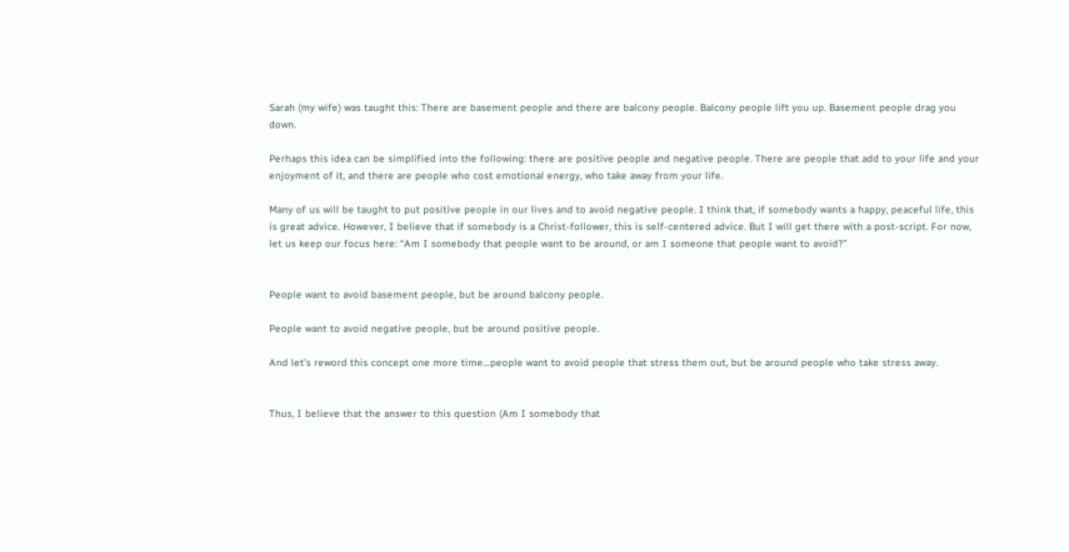Sarah (my wife) was taught this: There are basement people and there are balcony people. Balcony people lift you up. Basement people drag you down.

Perhaps this idea can be simplified into the following: there are positive people and negative people. There are people that add to your life and your enjoyment of it, and there are people who cost emotional energy, who take away from your life.

Many of us will be taught to put positive people in our lives and to avoid negative people. I think that, if somebody wants a happy, peaceful life, this is great advice. However, I believe that if somebody is a Christ-follower, this is self-centered advice. But I will get there with a post-script. For now, let us keep our focus here: “Am I somebody that people want to be around, or am I someone that people want to avoid?”


People want to avoid basement people, but be around balcony people.

People want to avoid negative people, but be around positive people.

And let’s reword this concept one more time…people want to avoid people that stress them out, but be around people who take stress away.


Thus, I believe that the answer to this question (Am I somebody that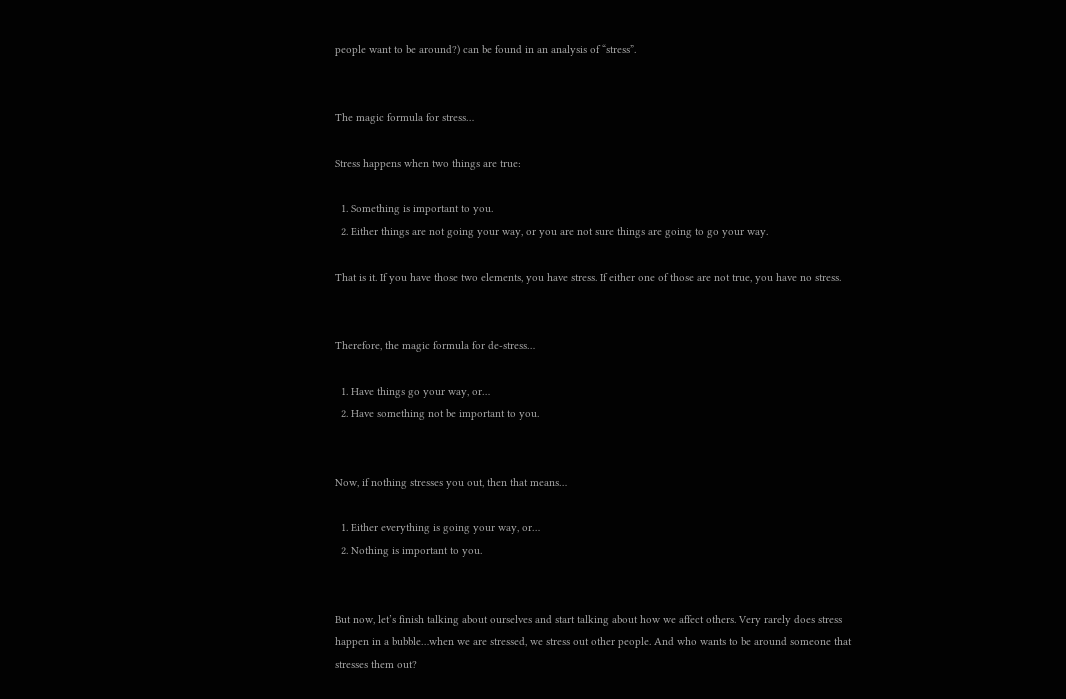people want to be around?) can be found in an analysis of “stress”.


The magic formula for stress…

Stress happens when two things are true:

  1. Something is important to you.
  2. Either things are not going your way, or you are not sure things are going to go your way.

That is it. If you have those two elements, you have stress. If either one of those are not true, you have no stress.


Therefore, the magic formula for de-stress…

  1. Have things go your way, or…
  2. Have something not be important to you.


Now, if nothing stresses you out, then that means…

  1. Either everything is going your way, or…
  2. Nothing is important to you.


But now, let’s finish talking about ourselves and start talking about how we affect others. Very rarely does stress happen in a bubble…when we are stressed, we stress out other people. And who wants to be around someone that stresses them out?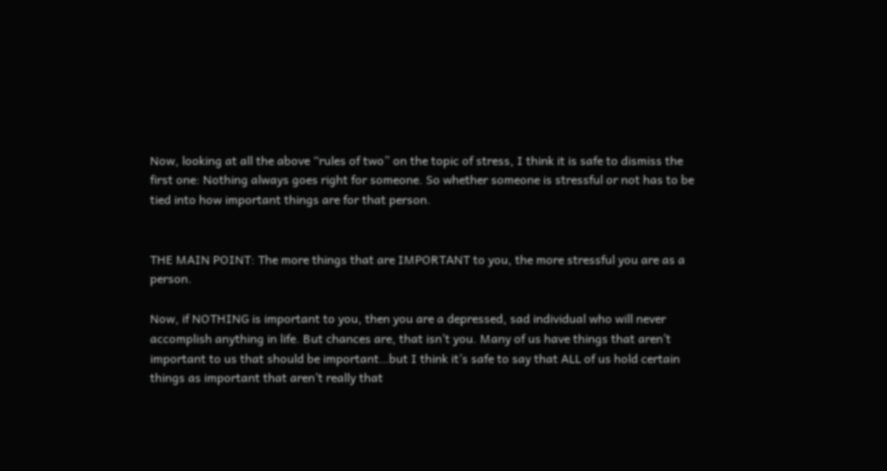Now, looking at all the above “rules of two” on the topic of stress, I think it is safe to dismiss the first one: Nothing always goes right for someone. So whether someone is stressful or not has to be tied into how important things are for that person.


THE MAIN POINT: The more things that are IMPORTANT to you, the more stressful you are as a person.

Now, if NOTHING is important to you, then you are a depressed, sad individual who will never accomplish anything in life. But chances are, that isn’t you. Many of us have things that aren’t important to us that should be important…but I think it’s safe to say that ALL of us hold certain things as important that aren’t really that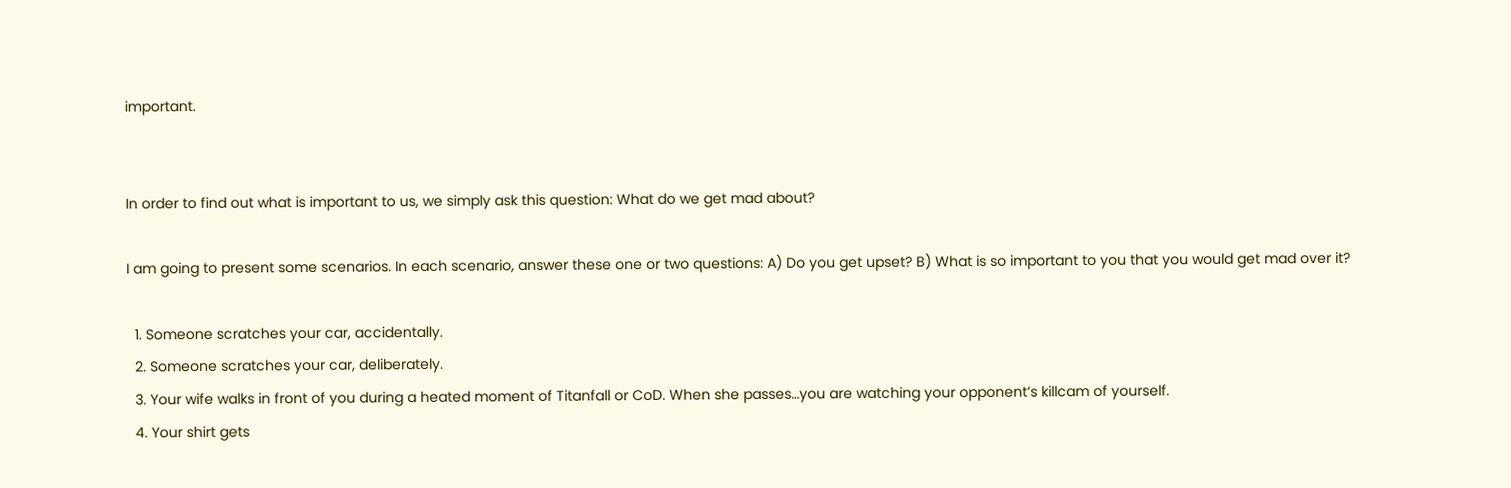important.


In order to find out what is important to us, we simply ask this question: What do we get mad about?

I am going to present some scenarios. In each scenario, answer these one or two questions: A) Do you get upset? B) What is so important to you that you would get mad over it?

  1. Someone scratches your car, accidentally.
  2. Someone scratches your car, deliberately.
  3. Your wife walks in front of you during a heated moment of Titanfall or CoD. When she passes…you are watching your opponent’s killcam of yourself.
  4. Your shirt gets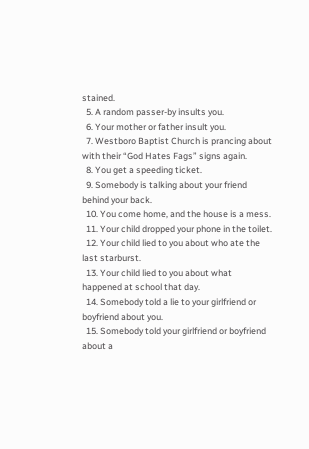stained.
  5. A random passer-by insults you.
  6. Your mother or father insult you.
  7. Westboro Baptist Church is prancing about with their “God Hates Fags” signs again.
  8. You get a speeding ticket.
  9. Somebody is talking about your friend behind your back.
  10. You come home, and the house is a mess.
  11. Your child dropped your phone in the toilet.
  12. Your child lied to you about who ate the last starburst.
  13. Your child lied to you about what happened at school that day.
  14. Somebody told a lie to your girlfriend or boyfriend about you.
  15. Somebody told your girlfriend or boyfriend about a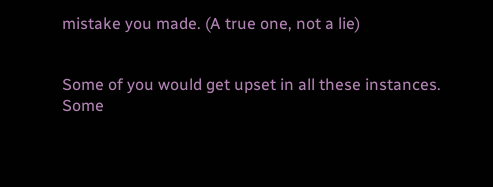mistake you made. (A true one, not a lie)


Some of you would get upset in all these instances. Some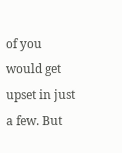of you would get upset in just a few. But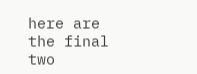here are the final two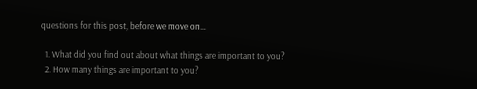questions for this post, before we move on…

  1. What did you find out about what things are important to you?
  2. How many things are important to you?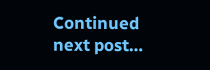Continued next post…